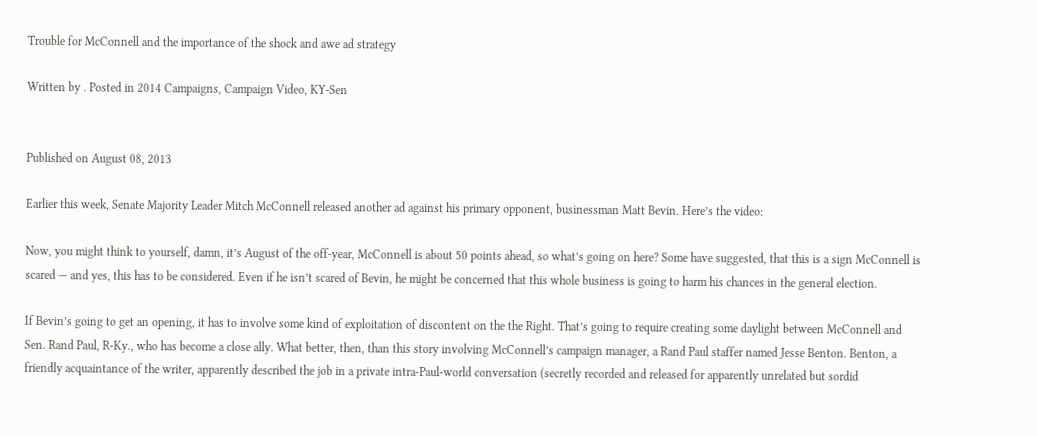Trouble for McConnell and the importance of the shock and awe ad strategy

Written by . Posted in 2014 Campaigns, Campaign Video, KY-Sen


Published on August 08, 2013

Earlier this week, Senate Majority Leader Mitch McConnell released another ad against his primary opponent, businessman Matt Bevin. Here’s the video:

Now, you might think to yourself, damn, it’s August of the off-year, McConnell is about 50 points ahead, so what’s going on here? Some have suggested, that this is a sign McConnell is scared — and yes, this has to be considered. Even if he isn’t scared of Bevin, he might be concerned that this whole business is going to harm his chances in the general election.

If Bevin’s going to get an opening, it has to involve some kind of exploitation of discontent on the the Right. That’s going to require creating some daylight between McConnell and Sen. Rand Paul, R-Ky., who has become a close ally. What better, then, than this story involving McConnell’s campaign manager, a Rand Paul staffer named Jesse Benton. Benton, a friendly acquaintance of the writer, apparently described the job in a private intra-Paul-world conversation (secretly recorded and released for apparently unrelated but sordid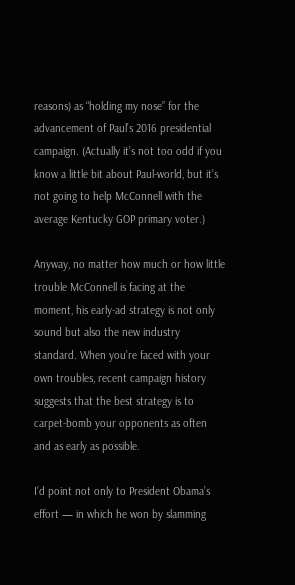reasons) as “holding my nose” for the advancement of Paul’s 2016 presidential campaign. (Actually it’s not too odd if you know a little bit about Paul-world, but it’s not going to help McConnell with the average Kentucky GOP primary voter.)

Anyway, no matter how much or how little trouble McConnell is facing at the moment, his early-ad strategy is not only sound but also the new industry standard. When you’re faced with your own troubles, recent campaign history suggests that the best strategy is to carpet-bomb your opponents as often and as early as possible.

I’d point not only to President Obama’s effort — in which he won by slamming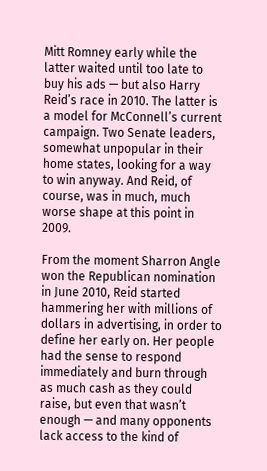Mitt Romney early while the latter waited until too late to buy his ads — but also Harry Reid’s race in 2010. The latter is a model for McConnell’s current campaign. Two Senate leaders, somewhat unpopular in their home states, looking for a way to win anyway. And Reid, of course, was in much, much worse shape at this point in 2009.

From the moment Sharron Angle won the Republican nomination in June 2010, Reid started hammering her with millions of dollars in advertising, in order to define her early on. Her people had the sense to respond immediately and burn through as much cash as they could raise, but even that wasn’t enough — and many opponents lack access to the kind of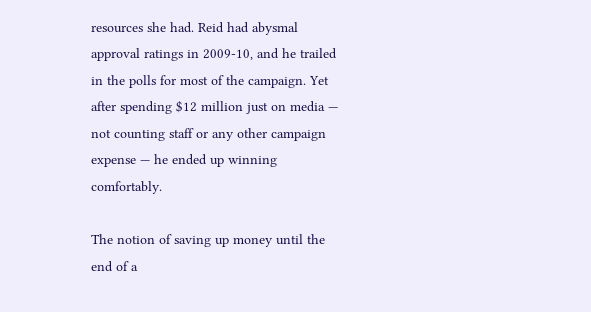resources she had. Reid had abysmal approval ratings in 2009-10, and he trailed in the polls for most of the campaign. Yet after spending $12 million just on media — not counting staff or any other campaign expense — he ended up winning comfortably.

The notion of saving up money until the end of a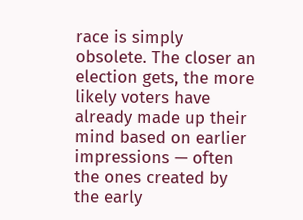race is simply obsolete. The closer an election gets, the more likely voters have already made up their mind based on earlier impressions — often the ones created by the early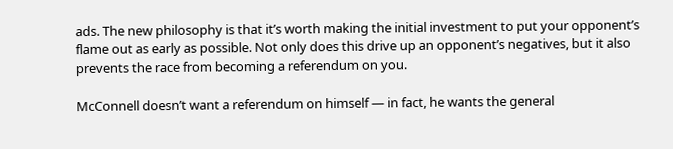ads. The new philosophy is that it’s worth making the initial investment to put your opponent’s flame out as early as possible. Not only does this drive up an opponent’s negatives, but it also prevents the race from becoming a referendum on you.

McConnell doesn’t want a referendum on himself — in fact, he wants the general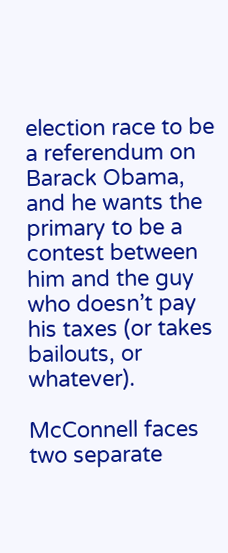election race to be a referendum on Barack Obama, and he wants the primary to be a contest between him and the guy who doesn’t pay his taxes (or takes bailouts, or whatever).

McConnell faces two separate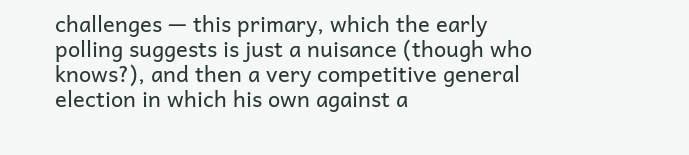challenges — this primary, which the early polling suggests is just a nuisance (though who knows?), and then a very competitive general election in which his own against a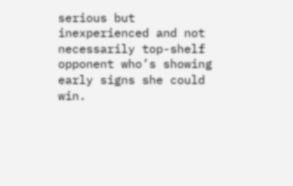serious but inexperienced and not necessarily top-shelf opponent who’s showing early signs she could win.